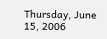Thursday, June 15, 2006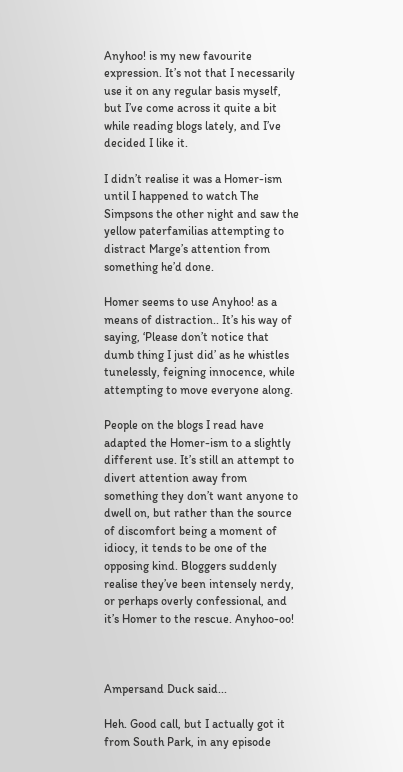Anyhoo! is my new favourite expression. It’s not that I necessarily use it on any regular basis myself, but I’ve come across it quite a bit while reading blogs lately, and I’ve decided I like it.

I didn’t realise it was a Homer-ism until I happened to watch The Simpsons the other night and saw the yellow paterfamilias attempting to distract Marge’s attention from something he’d done.

Homer seems to use Anyhoo! as a means of distraction.. It’s his way of saying, ‘Please don’t notice that dumb thing I just did’ as he whistles tunelessly, feigning innocence, while attempting to move everyone along.

People on the blogs I read have adapted the Homer-ism to a slightly different use. It’s still an attempt to divert attention away from something they don’t want anyone to dwell on, but rather than the source of discomfort being a moment of idiocy, it tends to be one of the opposing kind. Bloggers suddenly realise they’ve been intensely nerdy, or perhaps overly confessional, and it’s Homer to the rescue. Anyhoo-oo!



Ampersand Duck said...

Heh. Good call, but I actually got it from South Park, in any episode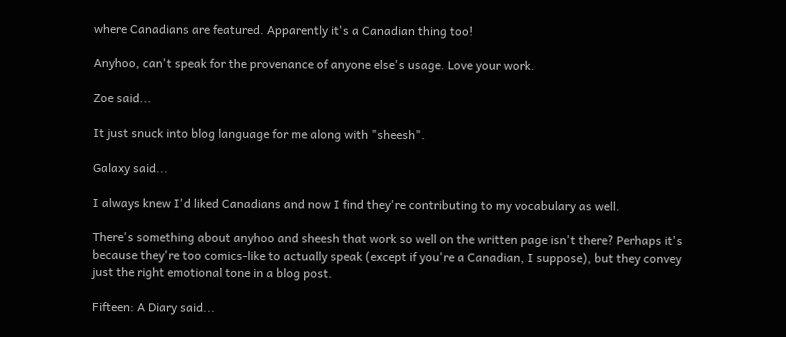where Canadians are featured. Apparently it's a Canadian thing too!

Anyhoo, can't speak for the provenance of anyone else's usage. Love your work.

Zoe said...

It just snuck into blog language for me along with "sheesh".

Galaxy said...

I always knew I'd liked Canadians and now I find they're contributing to my vocabulary as well.

There's something about anyhoo and sheesh that work so well on the written page isn't there? Perhaps it's because they're too comics-like to actually speak (except if you're a Canadian, I suppose), but they convey just the right emotional tone in a blog post.

Fifteen: A Diary said...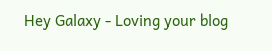Hey Galaxy - Loving your blog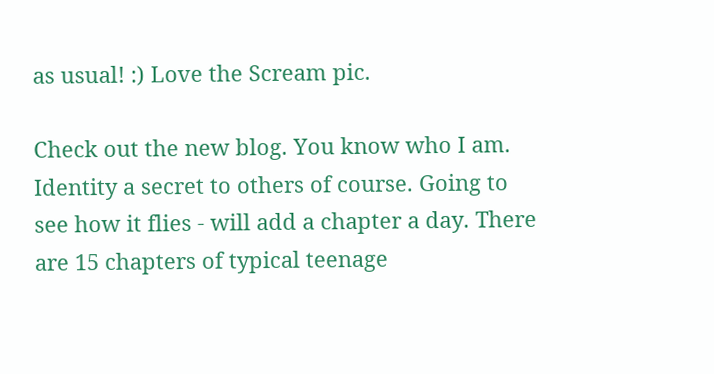as usual! :) Love the Scream pic.

Check out the new blog. You know who I am. Identity a secret to others of course. Going to see how it flies - will add a chapter a day. There are 15 chapters of typical teenage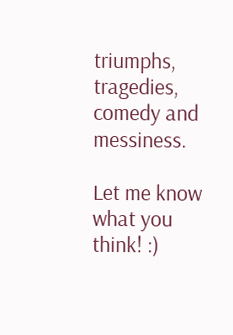triumphs, tragedies, comedy and messiness.

Let me know what you think! :)